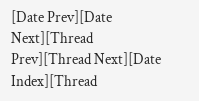[Date Prev][Date Next][Thread Prev][Thread Next][Date Index][Thread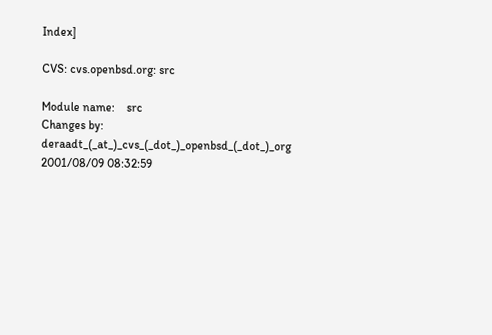Index]

CVS: cvs.openbsd.org: src

Module name:    src
Changes by: deraadt_(_at_)_cvs_(_dot_)_openbsd_(_dot_)_org  2001/08/09 08:32:59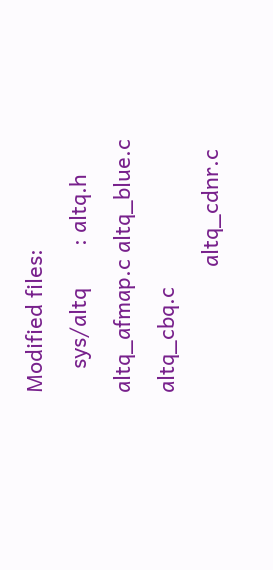Modified files:
    sys/altq       : altq.h altq_afmap.c altq_blue.c altq_cbq.c
                     altq_cdnr.c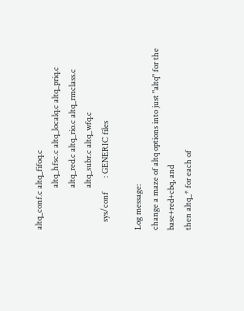altq_conf.c altq_fifoq.c
                     altq_hfsc.c altq_localq.c altq_priq.c
                     altq_red.c altq_rio.c altq_rmclass.c
                     altq_subr.c altq_wfq.c
    sys/conf       : GENERIC files

Log message:
change a maze of altq options into just "altq" for the base+red+cbq, and
then altq_* for each of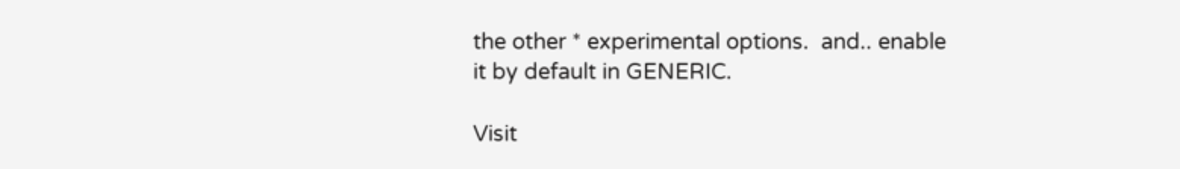the other * experimental options.  and.. enable
it by default in GENERIC.

Visit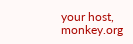your host, monkey.org